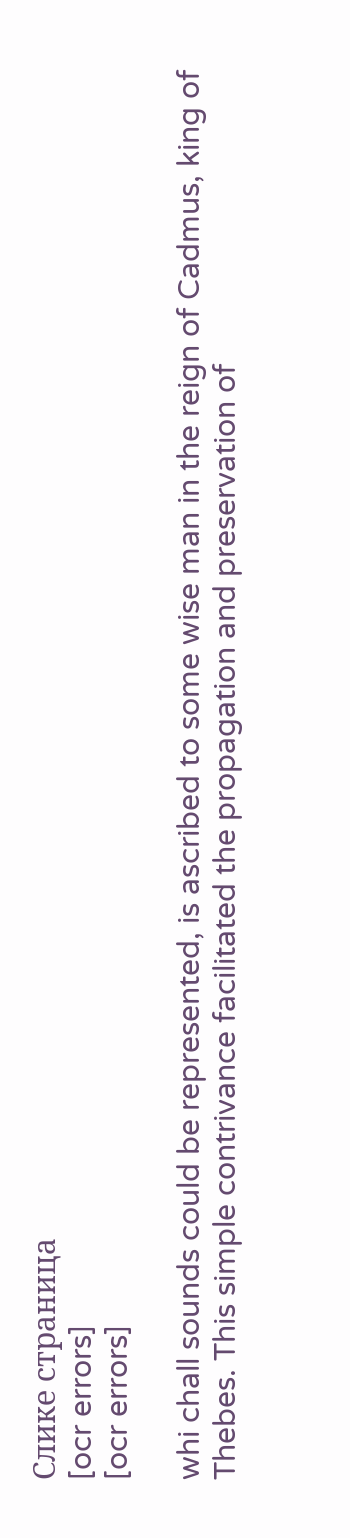Слике страница
[ocr errors]
[ocr errors]

whi chall sounds could be represented, is ascribed to some wise man in the reign of Cadmus, king of Thebes. This simple contrivance facilitated the propagation and preservation of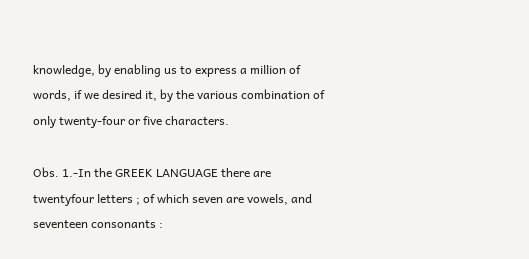knowledge, by enabling us to express a million of words, if we desired it, by the various combination of only twenty-four or five characters.

Obs. 1.-In the GREEK LANGUAGE there are twentyfour letters ; of which seven are vowels, and seventeen consonants :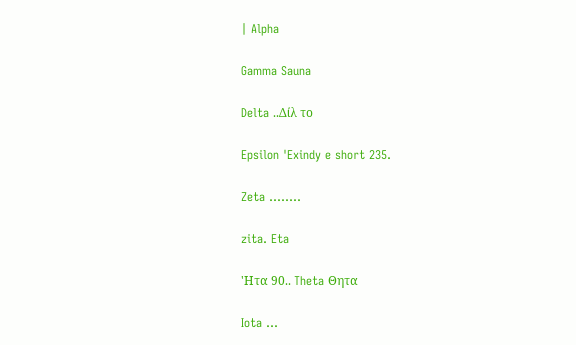| Alpha

Gamma Sauna

Delta ..Δίλ το

Epsilon 'Exindy e short 235.

Zeta ........

zita. Eta

'Ητα 90.. Theta Θητα

Iota ...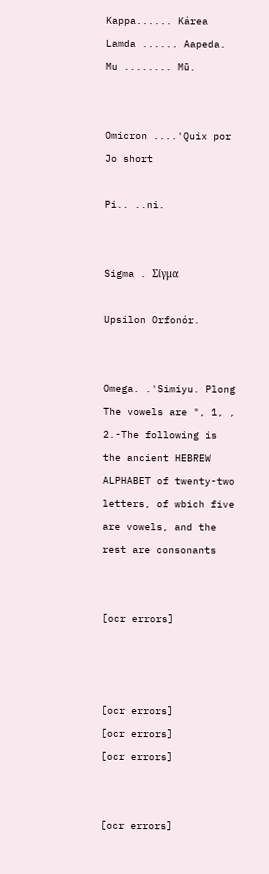Kappa...... Kárea
Lamda ...... Aapeda.
Mu ........ Mū.


Omicron ....'Quix por Jo short

Pi.. ..ni.


Sigma . Σίγμα

Upsilon Orfonór.


Omega. .'Simiyu. Plong The vowels are ", 1, , 2.-The following is the ancient HEBREW ALPHABET of twenty-two letters, of wbich five are vowels, and the rest are consonants


[ocr errors]



[ocr errors]
[ocr errors]
[ocr errors]


[ocr errors]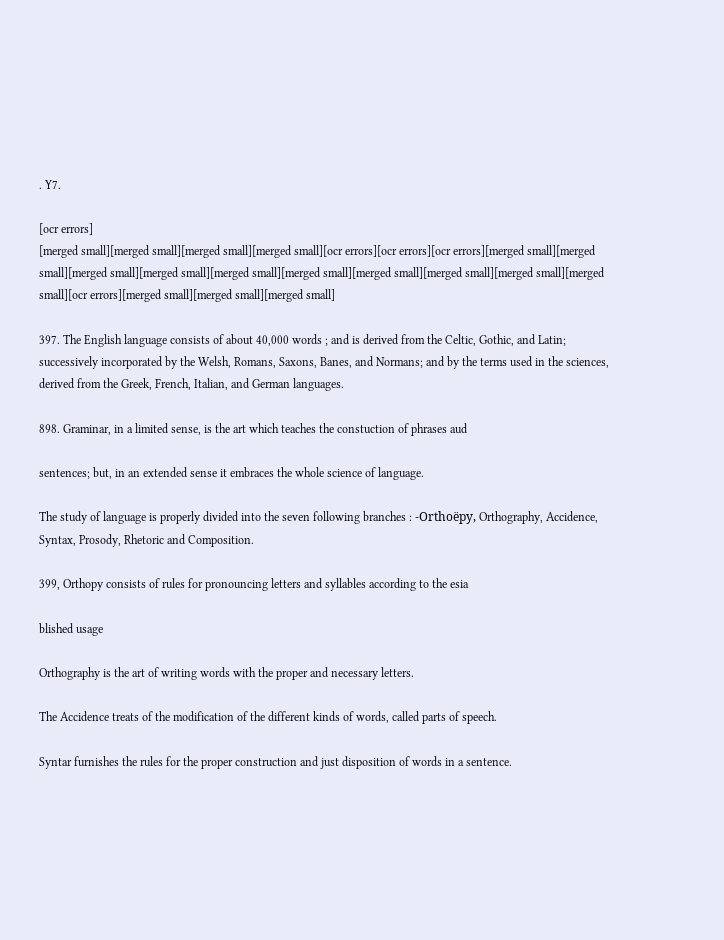. Y7.

[ocr errors]
[merged small][merged small][merged small][merged small][ocr errors][ocr errors][ocr errors][merged small][merged small][merged small][merged small][merged small][merged small][merged small][merged small][merged small][merged small][ocr errors][merged small][merged small][merged small]

397. The English language consists of about 40,000 words ; and is derived from the Celtic, Gothic, and Latin; successively incorporated by the Welsh, Romans, Saxons, Banes, and Normans; and by the terms used in the sciences, derived from the Greek, French, Italian, and German languages.

898. Graminar, in a limited sense, is the art which teaches the constuction of phrases aud

sentences; but, in an extended sense it embraces the whole science of language.

The study of language is properly divided into the seven following branches : -Orthoëpy, Orthography, Accidence, Syntax, Prosody, Rhetoric and Composition.

399, Orthopy consists of rules for pronouncing letters and syllables according to the esia

blished usage

Orthography is the art of writing words with the proper and necessary letters.

The Accidence treats of the modification of the different kinds of words, called parts of speech.

Syntar furnishes the rules for the proper construction and just disposition of words in a sentence.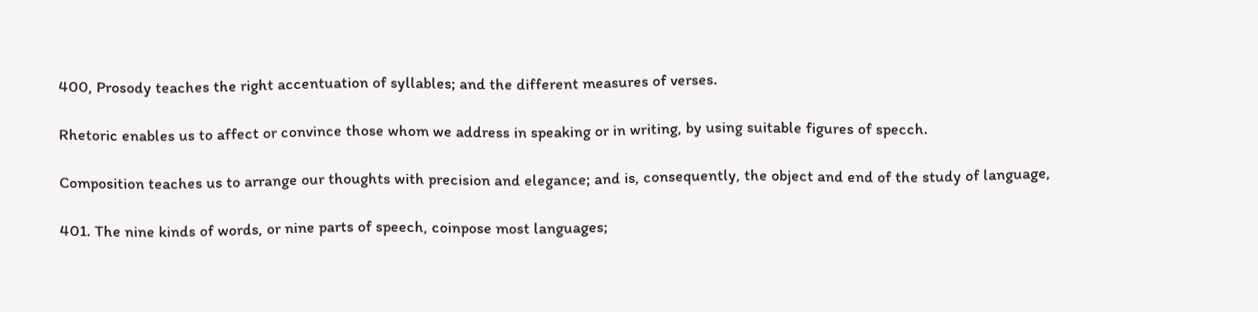400, Prosody teaches the right accentuation of syllables; and the different measures of verses.

Rhetoric enables us to affect or convince those whom we address in speaking or in writing, by using suitable figures of specch.

Composition teaches us to arrange our thoughts with precision and elegance; and is, consequently, the object and end of the study of language,

401. The nine kinds of words, or nine parts of speech, coinpose most languages;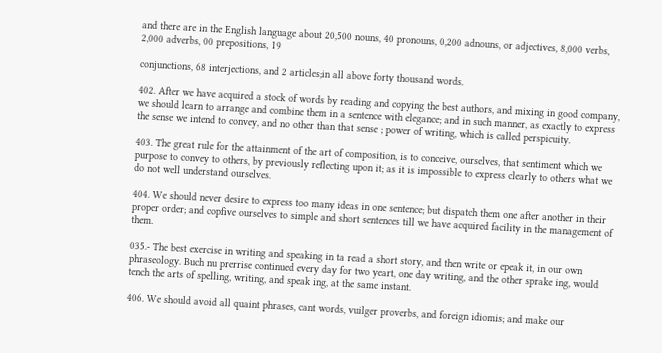and there are in the English language about 20,500 nouns, 40 pronouns, 0,200 adnouns, or adjectives, 8,000 verbs, 2,000 adverbs, 00 prepositions, 19

conjunctions, 68 interjections, and 2 articles;in all above forty thousand words.

402. After we have acquired a stock of words by reading and copying the best authors, and mixing in good company, we should learn to arrange and combine them in a sentence with elegance; and in such manner, as exactly to express the sense we intend to convey, and no other than that sense ; power of writing, which is called perspicuity.

403. The great rule for the attainment of the art of composition, is to conceive, ourselves, that sentiment which we purpose to convey to others, by previously reflecting upon it; as it is impossible to express clearly to others what we do not well understand ourselves.

404. We should never desire to express too many ideas in one sentence; but dispatch them one after another in their proper order; and copfive ourselves to simple and short sentences till we have acquired facility in the management of them.

035.- The best exercise in writing and speaking in ta read a short story, and then write or epeak it, in our own phraseology. Buch nu prerrise continued every day for two yeart, one day writing, and the other sprake ing, would tench the arts of spelling, writing, and speak ing, at the same instant.

406. We should avoid all quaint phrases, cant words, vuilger proverbs, and foreign idiomis; and make our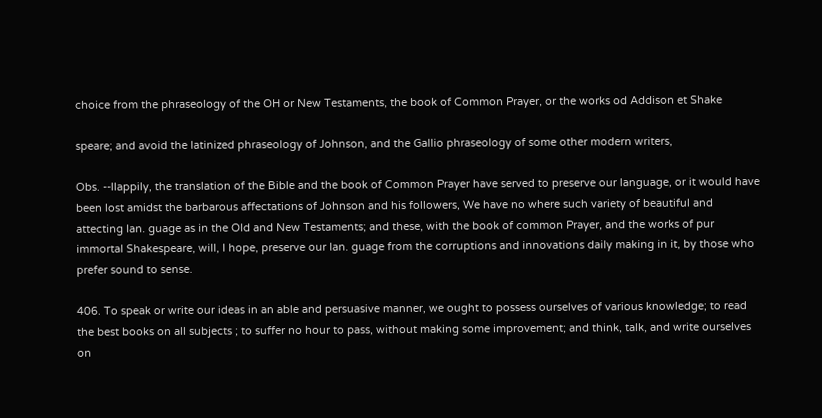choice from the phraseology of the OH or New Testaments, the book of Common Prayer, or the works od Addison et Shake

speare; and avoid the latinized phraseology of Johnson, and the Gallio phraseology of some other modern writers,

Obs. --llappily, the translation of the Bible and the book of Common Prayer have served to preserve our language, or it would have been lost amidst the barbarous affectations of Johnson and his followers, We have no where such variety of beautiful and attecting lan. guage as in the Old and New Testaments; and these, with the book of common Prayer, and the works of pur immortal Shakespeare, will, I hope, preserve our lan. guage from the corruptions and innovations daily making in it, by those who prefer sound to sense.

406. To speak or write our ideas in an able and persuasive manner, we ought to possess ourselves of various knowledge; to read the best books on all subjects ; to suffer no hour to pass, without making some improvement; and think, talk, and write ourselves on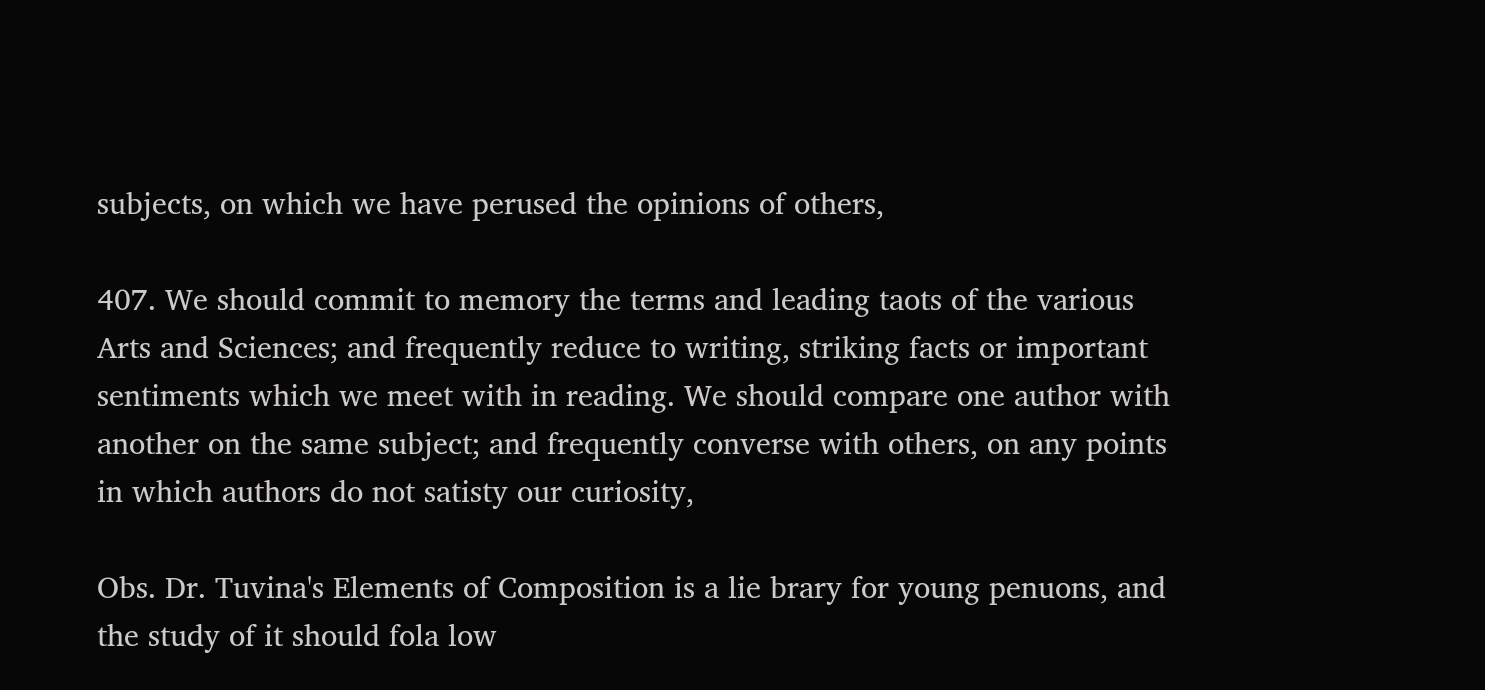subjects, on which we have perused the opinions of others,

407. We should commit to memory the terms and leading taots of the various Arts and Sciences; and frequently reduce to writing, striking facts or important sentiments which we meet with in reading. We should compare one author with another on the same subject; and frequently converse with others, on any points in which authors do not satisty our curiosity,

Obs. Dr. Tuvina's Elements of Composition is a lie brary for young penuons, and the study of it should fola low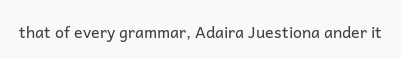that of every grammar, Adaira Juestiona ander it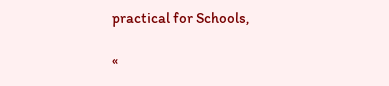practical for Schools,

«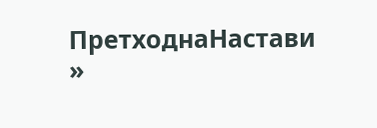ПретходнаНастави »